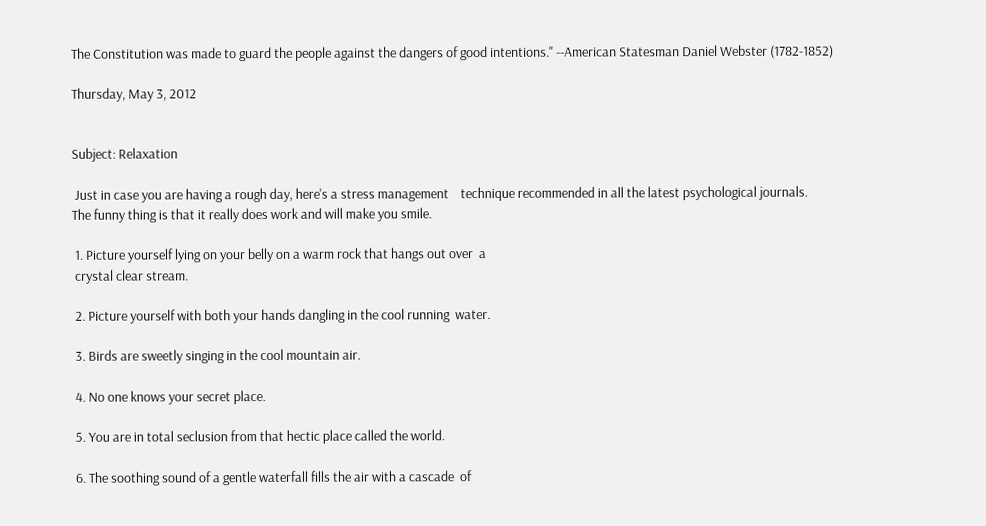The Constitution was made to guard the people against the dangers of good intentions." --American Statesman Daniel Webster (1782-1852)

Thursday, May 3, 2012


Subject: Relaxation

 Just in case you are having a rough day, here's a stress management    technique recommended in all the latest psychological journals.
The funny thing is that it really does work and will make you smile.

 1. Picture yourself lying on your belly on a warm rock that hangs out over  a
 crystal clear stream.

 2. Picture yourself with both your hands dangling in the cool running  water.

 3. Birds are sweetly singing in the cool mountain air.

 4. No one knows your secret place.

 5. You are in total seclusion from that hectic place called the world.

 6. The soothing sound of a gentle waterfall fills the air with a cascade  of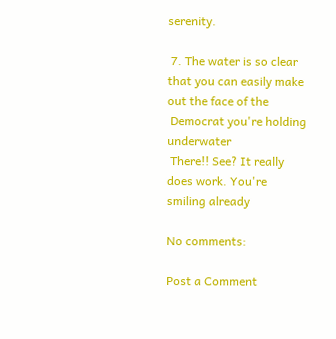serenity.

 7. The water is so clear that you can easily make out the face of the
 Democrat you're holding underwater
 There!! See? It really does work. You're smiling already

No comments:

Post a Comment